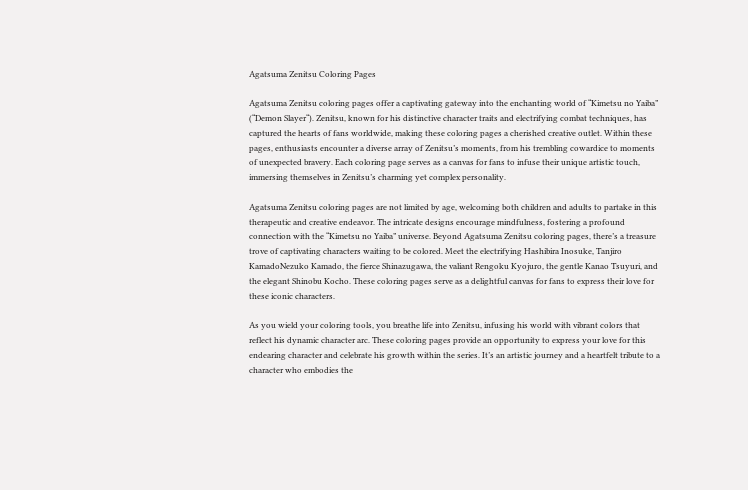Agatsuma Zenitsu Coloring Pages

Agatsuma Zenitsu coloring pages offer a captivating gateway into the enchanting world of “Kimetsu no Yaiba” (“Demon Slayer“). Zenitsu, known for his distinctive character traits and electrifying combat techniques, has captured the hearts of fans worldwide, making these coloring pages a cherished creative outlet. Within these pages, enthusiasts encounter a diverse array of Zenitsu’s moments, from his trembling cowardice to moments of unexpected bravery. Each coloring page serves as a canvas for fans to infuse their unique artistic touch, immersing themselves in Zenitsu’s charming yet complex personality.

Agatsuma Zenitsu coloring pages are not limited by age, welcoming both children and adults to partake in this therapeutic and creative endeavor. The intricate designs encourage mindfulness, fostering a profound connection with the “Kimetsu no Yaiba” universe. Beyond Agatsuma Zenitsu coloring pages, there’s a treasure trove of captivating characters waiting to be colored. Meet the electrifying Hashibira Inosuke, Tanjiro KamadoNezuko Kamado, the fierce Shinazugawa, the valiant Rengoku Kyojuro, the gentle Kanao Tsuyuri, and the elegant Shinobu Kocho. These coloring pages serve as a delightful canvas for fans to express their love for these iconic characters.

As you wield your coloring tools, you breathe life into Zenitsu, infusing his world with vibrant colors that reflect his dynamic character arc. These coloring pages provide an opportunity to express your love for this endearing character and celebrate his growth within the series. It’s an artistic journey and a heartfelt tribute to a character who embodies the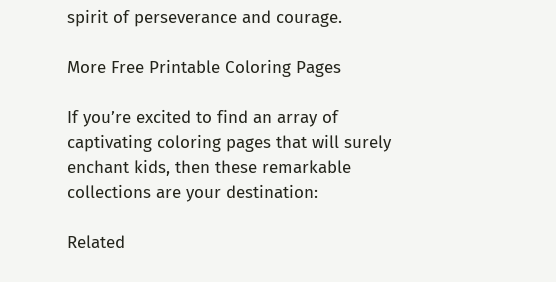spirit of perseverance and courage.

More Free Printable Coloring Pages

If you’re excited to find an array of captivating coloring pages that will surely enchant kids, then these remarkable collections are your destination:

Related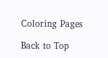Coloring Pages

Back to Top